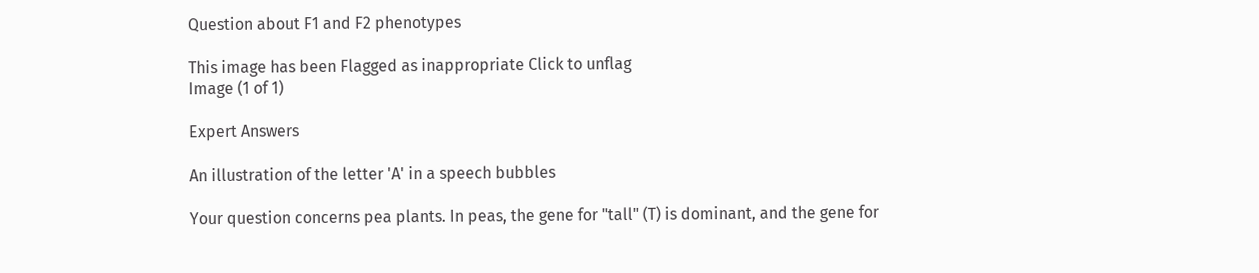Question about F1 and F2 phenotypes

This image has been Flagged as inappropriate Click to unflag
Image (1 of 1)

Expert Answers

An illustration of the letter 'A' in a speech bubbles

Your question concerns pea plants. In peas, the gene for "tall" (T) is dominant, and the gene for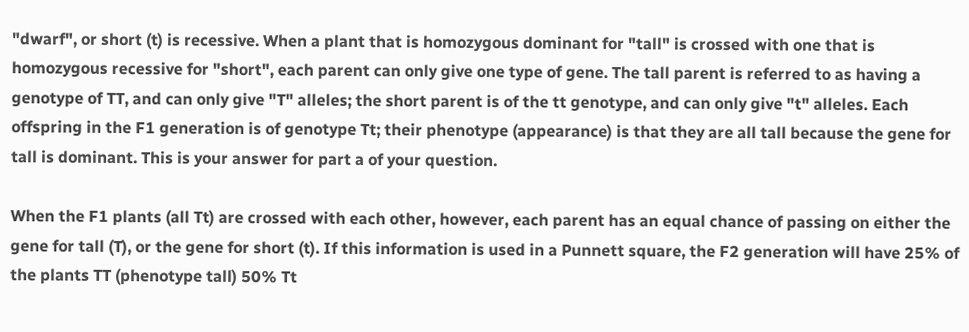"dwarf", or short (t) is recessive. When a plant that is homozygous dominant for "tall" is crossed with one that is homozygous recessive for "short", each parent can only give one type of gene. The tall parent is referred to as having a genotype of TT, and can only give "T" alleles; the short parent is of the tt genotype, and can only give "t" alleles. Each offspring in the F1 generation is of genotype Tt; their phenotype (appearance) is that they are all tall because the gene for tall is dominant. This is your answer for part a of your question.

When the F1 plants (all Tt) are crossed with each other, however, each parent has an equal chance of passing on either the gene for tall (T), or the gene for short (t). If this information is used in a Punnett square, the F2 generation will have 25% of the plants TT (phenotype tall) 50% Tt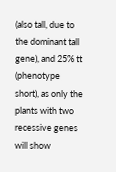(also tall, due to the dominant tall gene), and 25% tt (phenotype short), as only the plants with two recessive genes will show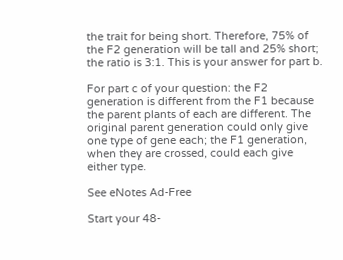the trait for being short. Therefore, 75% of the F2 generation will be tall and 25% short; the ratio is 3:1. This is your answer for part b.

For part c of your question: the F2 generation is different from the F1 because the parent plants of each are different. The original parent generation could only give one type of gene each; the F1 generation, when they are crossed, could each give either type.

See eNotes Ad-Free

Start your 48-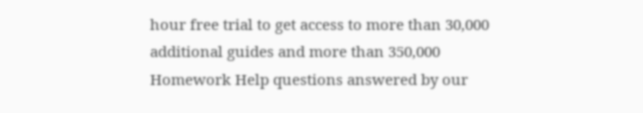hour free trial to get access to more than 30,000 additional guides and more than 350,000 Homework Help questions answered by our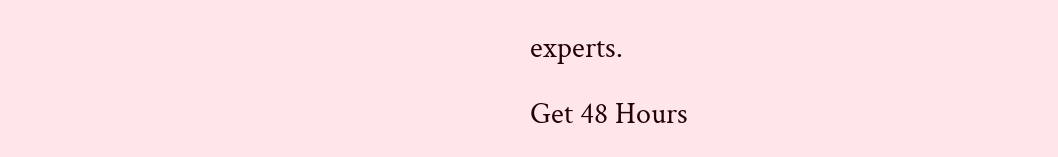experts.

Get 48 Hours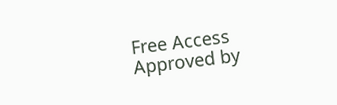Free Access
Approved by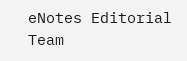eNotes Editorial Team